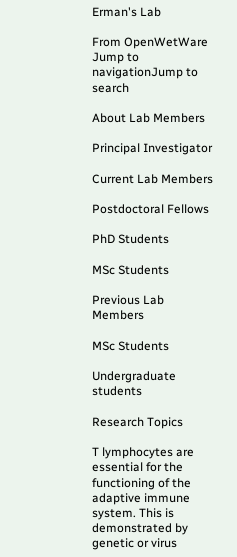Erman's Lab

From OpenWetWare
Jump to navigationJump to search

About Lab Members

Principal Investigator

Current Lab Members

Postdoctoral Fellows

PhD Students

MSc Students

Previous Lab Members

MSc Students

Undergraduate students

Research Topics

T lymphocytes are essential for the functioning of the adaptive immune system. This is demonstrated by genetic or virus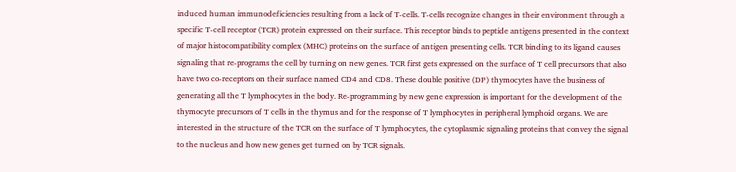induced human immunodeficiencies resulting from a lack of T-cells. T-cells recognize changes in their environment through a specific T-cell receptor (TCR) protein expressed on their surface. This receptor binds to peptide antigens presented in the context of major histocompatibility complex (MHC) proteins on the surface of antigen presenting cells. TCR binding to its ligand causes signaling that re-programs the cell by turning on new genes. TCR first gets expressed on the surface of T cell precursors that also have two co-receptors on their surface named CD4 and CD8. These double positive (DP) thymocytes have the business of generating all the T lymphocytes in the body. Re-programming by new gene expression is important for the development of the thymocyte precursors of T cells in the thymus and for the response of T lymphocytes in peripheral lymphoid organs. We are interested in the structure of the TCR on the surface of T lymphocytes, the cytoplasmic signaling proteins that convey the signal to the nucleus and how new genes get turned on by TCR signals.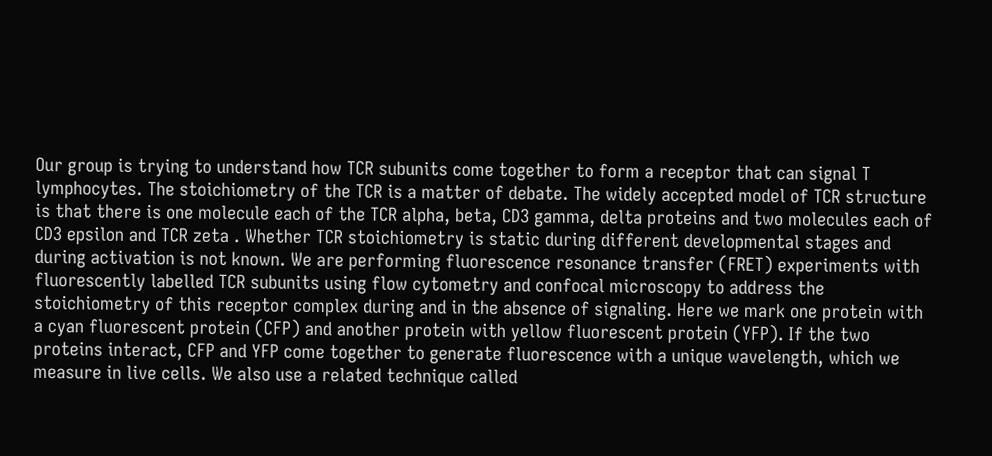Our group is trying to understand how TCR subunits come together to form a receptor that can signal T lymphocytes. The stoichiometry of the TCR is a matter of debate. The widely accepted model of TCR structure is that there is one molecule each of the TCR alpha, beta, CD3 gamma, delta proteins and two molecules each of CD3 epsilon and TCR zeta . Whether TCR stoichiometry is static during different developmental stages and during activation is not known. We are performing fluorescence resonance transfer (FRET) experiments with fluorescently labelled TCR subunits using flow cytometry and confocal microscopy to address the stoichiometry of this receptor complex during and in the absence of signaling. Here we mark one protein with a cyan fluorescent protein (CFP) and another protein with yellow fluorescent protein (YFP). If the two proteins interact, CFP and YFP come together to generate fluorescence with a unique wavelength, which we measure in live cells. We also use a related technique called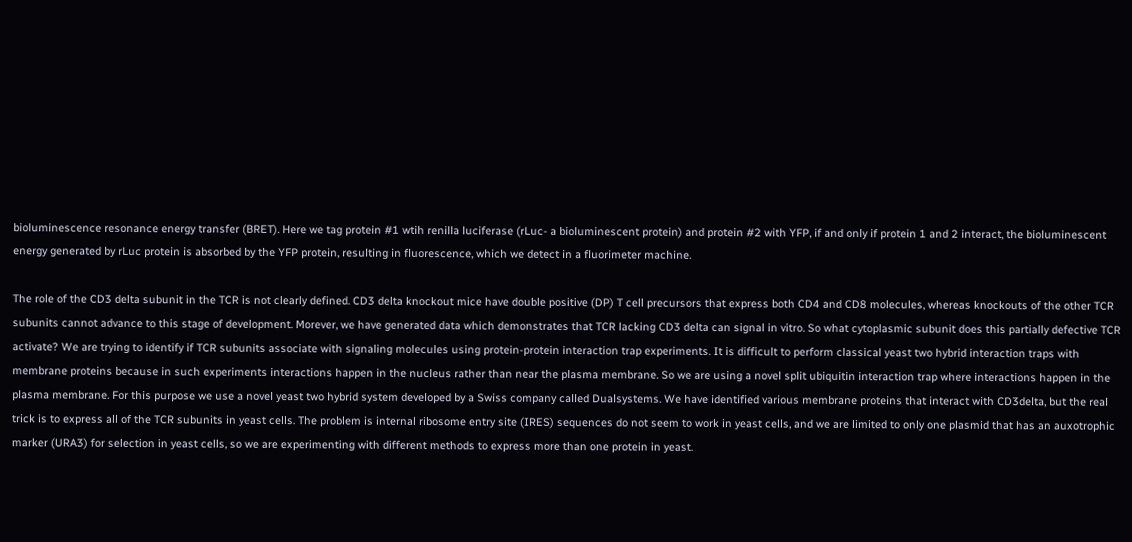bioluminescence resonance energy transfer (BRET). Here we tag protein #1 wtih renilla luciferase (rLuc- a bioluminescent protein) and protein #2 with YFP, if and only if protein 1 and 2 interact, the bioluminescent energy generated by rLuc protein is absorbed by the YFP protein, resulting in fluorescence, which we detect in a fluorimeter machine.

The role of the CD3 delta subunit in the TCR is not clearly defined. CD3 delta knockout mice have double positive (DP) T cell precursors that express both CD4 and CD8 molecules, whereas knockouts of the other TCR subunits cannot advance to this stage of development. Morever, we have generated data which demonstrates that TCR lacking CD3 delta can signal in vitro. So what cytoplasmic subunit does this partially defective TCR activate? We are trying to identify if TCR subunits associate with signaling molecules using protein-protein interaction trap experiments. It is difficult to perform classical yeast two hybrid interaction traps with membrane proteins because in such experiments interactions happen in the nucleus rather than near the plasma membrane. So we are using a novel split ubiquitin interaction trap where interactions happen in the plasma membrane. For this purpose we use a novel yeast two hybrid system developed by a Swiss company called Dualsystems. We have identified various membrane proteins that interact with CD3delta, but the real trick is to express all of the TCR subunits in yeast cells. The problem is internal ribosome entry site (IRES) sequences do not seem to work in yeast cells, and we are limited to only one plasmid that has an auxotrophic marker (URA3) for selection in yeast cells, so we are experimenting with different methods to express more than one protein in yeast.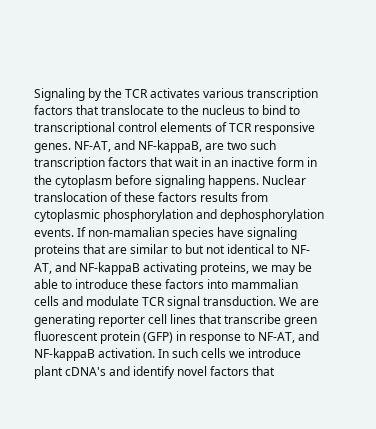Signaling by the TCR activates various transcription factors that translocate to the nucleus to bind to transcriptional control elements of TCR responsive genes. NF-AT, and NF-kappaB, are two such transcription factors that wait in an inactive form in the cytoplasm before signaling happens. Nuclear translocation of these factors results from cytoplasmic phosphorylation and dephosphorylation events. If non-mamalian species have signaling proteins that are similar to but not identical to NF-AT, and NF-kappaB activating proteins, we may be able to introduce these factors into mammalian cells and modulate TCR signal transduction. We are generating reporter cell lines that transcribe green fluorescent protein (GFP) in response to NF-AT, and NF-kappaB activation. In such cells we introduce plant cDNA's and identify novel factors that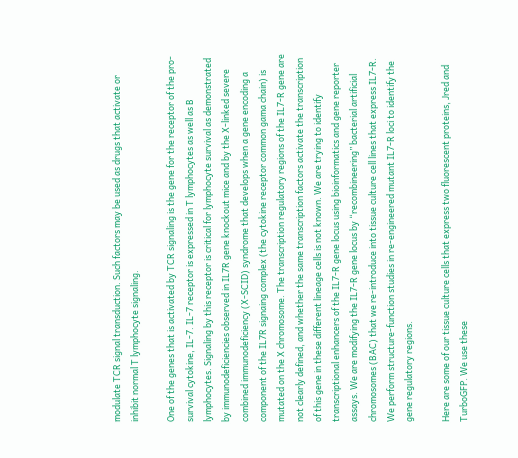modulate TCR signal transduction. Such factors may be used as drugs that activate or inhibit normal T lymphocyte signaling.

One of the genes that is activated by TCR signaling is the gene for the receptor of the pro-survival cytokine, IL-7. IL-7 receptor is expressed in T lymphocytes as well as B lymphocytes. Signaling by this receptor is critical for lymphocyte survival as demonstrated by immunodeficiencies observed in IL7R gene knockout mice and by the X-linked severe combined immunodeficiency (X-SCID) syndrome that develops when a gene encoding a component of the IL7R signaing complex (the cytokine receptor common gama chain) is mutated on the X chromosome. The transcription regulatory regions of the IL7-R gene are not clearly defined, and whether the same transcription factors activate the transcription of this gene in these different lineage cells is not known. We are trying to identify transcriptional enhancers of the IL7-R gene locus using bioinformatics and gene reporter assays. We are modifying the IL7-R gene locus by “recombineering” bacterial artificial chromosomes (BAC) that we re-introduce into tissue culture cell lines that express IL7-R. We perform structure-function studies in re-engineered mutant IL7-R loci to identify the gene regulatory regions.

Here are some of our tissue culture cells that express two fluorescent proteins, Jred and TurboGFP. We use these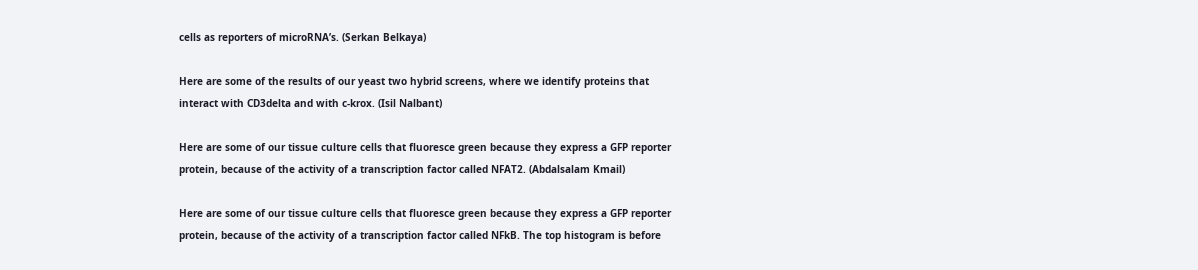cells as reporters of microRNA’s. (Serkan Belkaya)

Here are some of the results of our yeast two hybrid screens, where we identify proteins that interact with CD3delta and with c-krox. (Isil Nalbant)

Here are some of our tissue culture cells that fluoresce green because they express a GFP reporter protein, because of the activity of a transcription factor called NFAT2. (Abdalsalam Kmail)

Here are some of our tissue culture cells that fluoresce green because they express a GFP reporter protein, because of the activity of a transcription factor called NFkB. The top histogram is before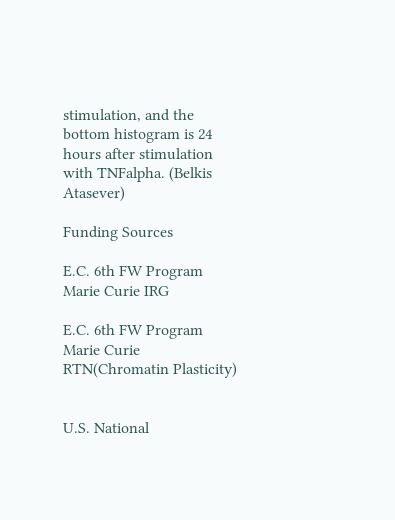stimulation, and the bottom histogram is 24 hours after stimulation with TNFalpha. (Belkis Atasever)

Funding Sources

E.C. 6th FW Program Marie Curie IRG

E.C. 6th FW Program Marie Curie RTN(Chromatin Plasticity)


U.S. National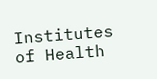Institutes of Health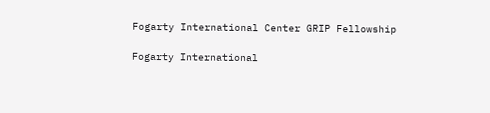Fogarty International Center GRIP Fellowship

Fogarty International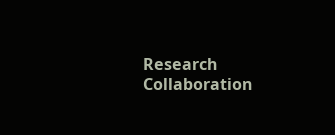Research Collaboration